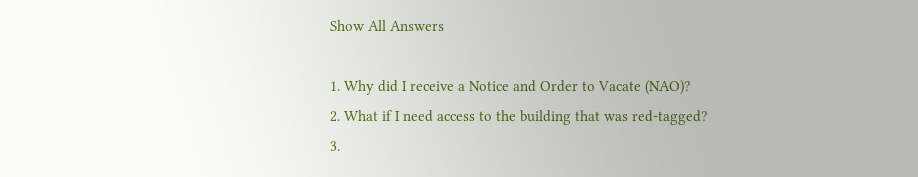Show All Answers

1. Why did I receive a Notice and Order to Vacate (NAO)?
2. What if I need access to the building that was red-tagged?
3.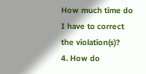How much time do I have to correct the violation(s)?
4. How do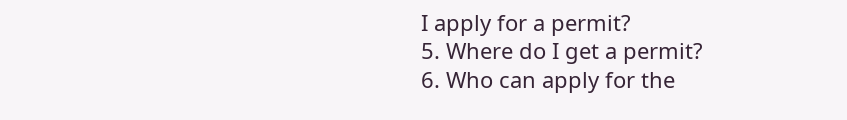I apply for a permit?
5. Where do I get a permit?
6. Who can apply for the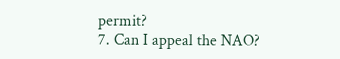permit?
7. Can I appeal the NAO?